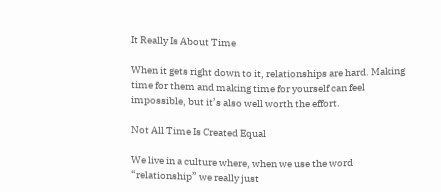It Really Is About Time

When it gets right down to it, relationships are hard. Making time for them and making time for yourself can feel impossible, but it’s also well worth the effort.

Not All Time Is Created Equal

We live in a culture where, when we use the word “relationship” we really just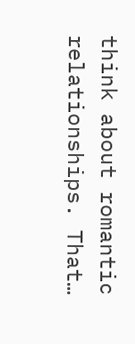think about romantic relationships. That…